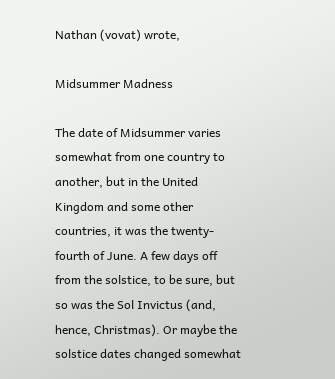Nathan (vovat) wrote,

Midsummer Madness

The date of Midsummer varies somewhat from one country to another, but in the United Kingdom and some other countries, it was the twenty-fourth of June. A few days off from the solstice, to be sure, but so was the Sol Invictus (and, hence, Christmas). Or maybe the solstice dates changed somewhat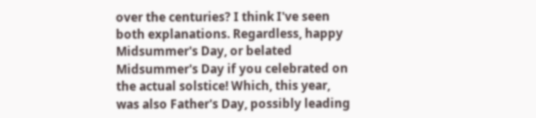over the centuries? I think I've seen both explanations. Regardless, happy Midsummer's Day, or belated Midsummer's Day if you celebrated on the actual solstice! Which, this year, was also Father's Day, possibly leading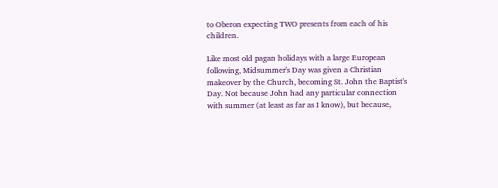to Oberon expecting TWO presents from each of his children.

Like most old pagan holidays with a large European following, Midsummer's Day was given a Christian makeover by the Church, becoming St. John the Baptist's Day. Not because John had any particular connection with summer (at least as far as I know), but because,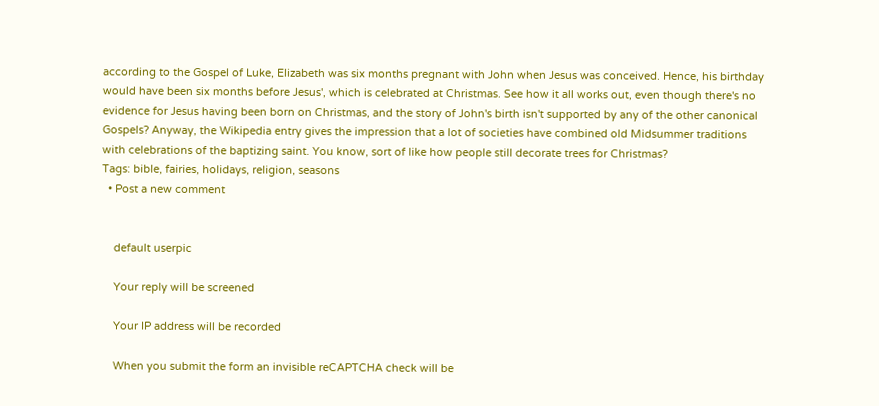according to the Gospel of Luke, Elizabeth was six months pregnant with John when Jesus was conceived. Hence, his birthday would have been six months before Jesus', which is celebrated at Christmas. See how it all works out, even though there's no evidence for Jesus having been born on Christmas, and the story of John's birth isn't supported by any of the other canonical Gospels? Anyway, the Wikipedia entry gives the impression that a lot of societies have combined old Midsummer traditions with celebrations of the baptizing saint. You know, sort of like how people still decorate trees for Christmas?
Tags: bible, fairies, holidays, religion, seasons
  • Post a new comment


    default userpic

    Your reply will be screened

    Your IP address will be recorded

    When you submit the form an invisible reCAPTCHA check will be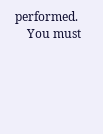performed.
    You must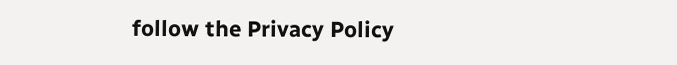follow the Privacy Policy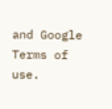and Google Terms of use.